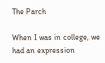The Parch

When I was in college, we had an expression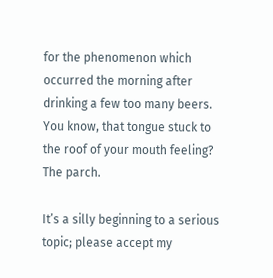for the phenomenon which occurred the morning after drinking a few too many beers.  You know, that tongue stuck to the roof of your mouth feeling?  The parch.

It’s a silly beginning to a serious topic; please accept my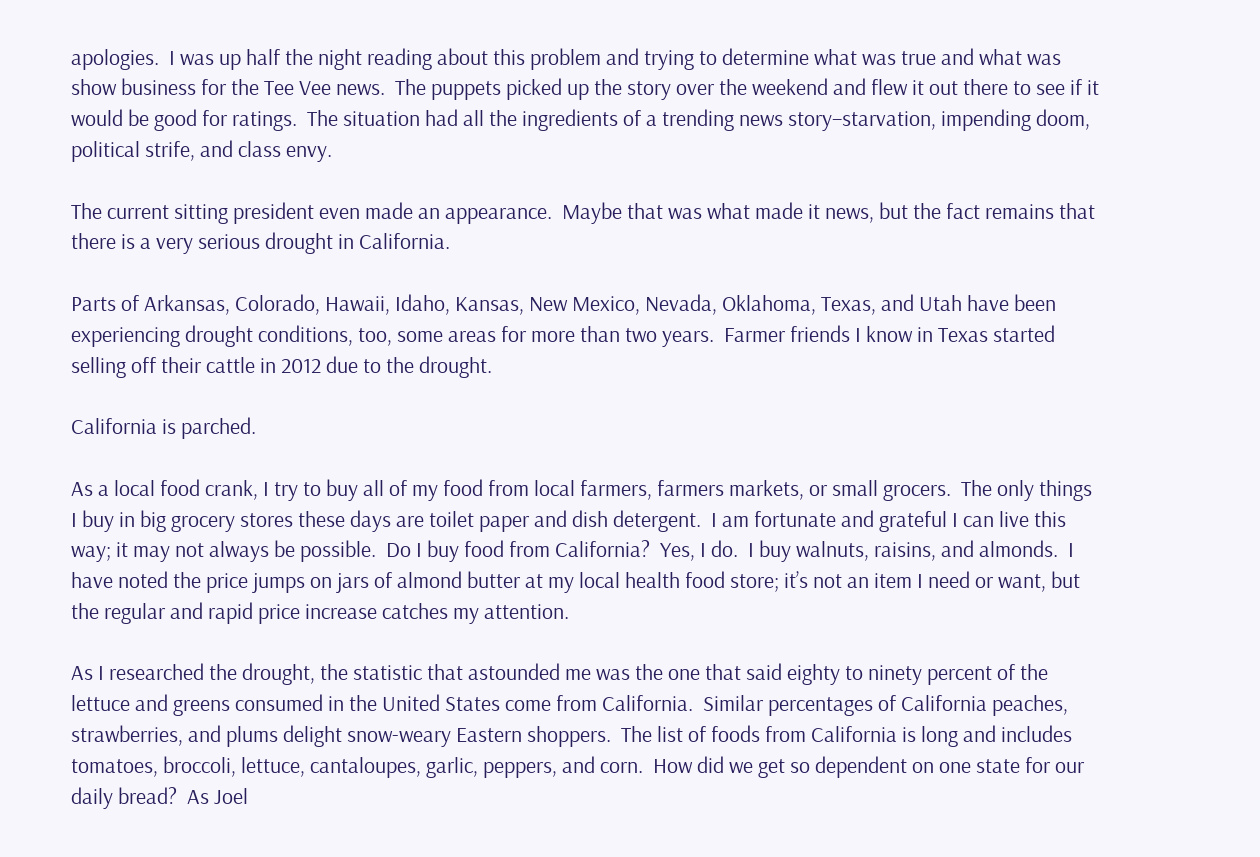apologies.  I was up half the night reading about this problem and trying to determine what was true and what was show business for the Tee Vee news.  The puppets picked up the story over the weekend and flew it out there to see if it would be good for ratings.  The situation had all the ingredients of a trending news story–starvation, impending doom, political strife, and class envy.

The current sitting president even made an appearance.  Maybe that was what made it news, but the fact remains that there is a very serious drought in California.

Parts of Arkansas, Colorado, Hawaii, Idaho, Kansas, New Mexico, Nevada, Oklahoma, Texas, and Utah have been experiencing drought conditions, too, some areas for more than two years.  Farmer friends I know in Texas started selling off their cattle in 2012 due to the drought.

California is parched.

As a local food crank, I try to buy all of my food from local farmers, farmers markets, or small grocers.  The only things I buy in big grocery stores these days are toilet paper and dish detergent.  I am fortunate and grateful I can live this way; it may not always be possible.  Do I buy food from California?  Yes, I do.  I buy walnuts, raisins, and almonds.  I have noted the price jumps on jars of almond butter at my local health food store; it’s not an item I need or want, but the regular and rapid price increase catches my attention.

As I researched the drought, the statistic that astounded me was the one that said eighty to ninety percent of the lettuce and greens consumed in the United States come from California.  Similar percentages of California peaches, strawberries, and plums delight snow-weary Eastern shoppers.  The list of foods from California is long and includes tomatoes, broccoli, lettuce, cantaloupes, garlic, peppers, and corn.  How did we get so dependent on one state for our daily bread?  As Joel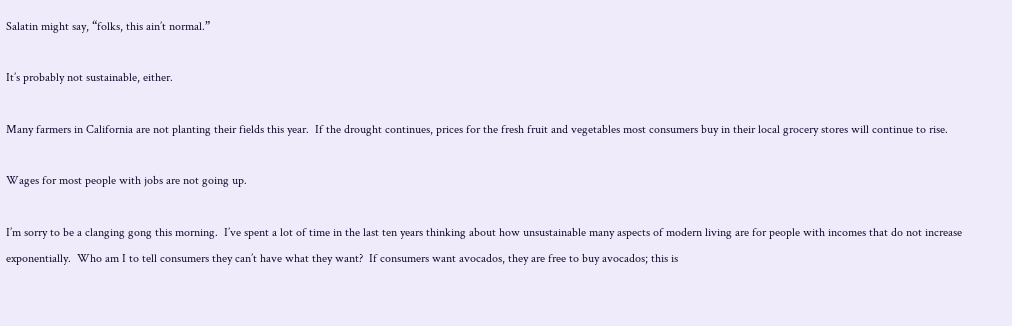Salatin might say, “folks, this ain’t normal.”

It’s probably not sustainable, either.

Many farmers in California are not planting their fields this year.  If the drought continues, prices for the fresh fruit and vegetables most consumers buy in their local grocery stores will continue to rise.

Wages for most people with jobs are not going up.

I’m sorry to be a clanging gong this morning.  I’ve spent a lot of time in the last ten years thinking about how unsustainable many aspects of modern living are for people with incomes that do not increase exponentially.  Who am I to tell consumers they can’t have what they want?  If consumers want avocados, they are free to buy avocados; this is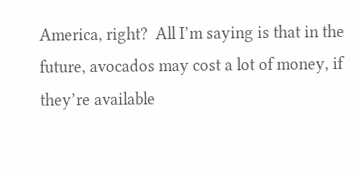America, right?  All I’m saying is that in the future, avocados may cost a lot of money, if they’re available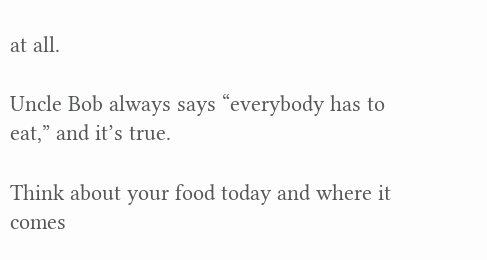at all.

Uncle Bob always says “everybody has to eat,” and it’s true.

Think about your food today and where it comes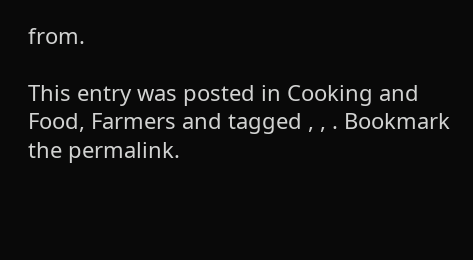from.

This entry was posted in Cooking and Food, Farmers and tagged , , . Bookmark the permalink.